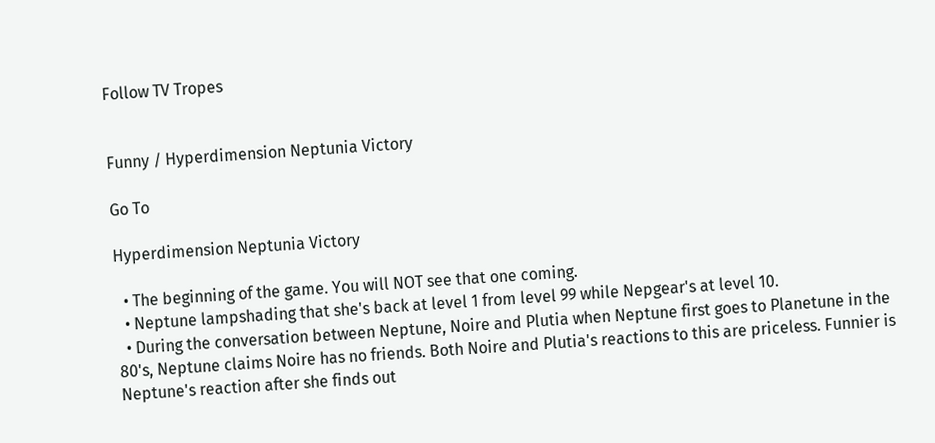Follow TV Tropes


Funny / Hyperdimension Neptunia Victory

Go To

Hyperdimension Neptunia Victory

  • The beginning of the game. You will NOT see that one coming.
  • Neptune lampshading that she's back at level 1 from level 99 while Nepgear's at level 10.
  • During the conversation between Neptune, Noire and Plutia when Neptune first goes to Planetune in the 80's, Neptune claims Noire has no friends. Both Noire and Plutia's reactions to this are priceless. Funnier is Neptune's reaction after she finds out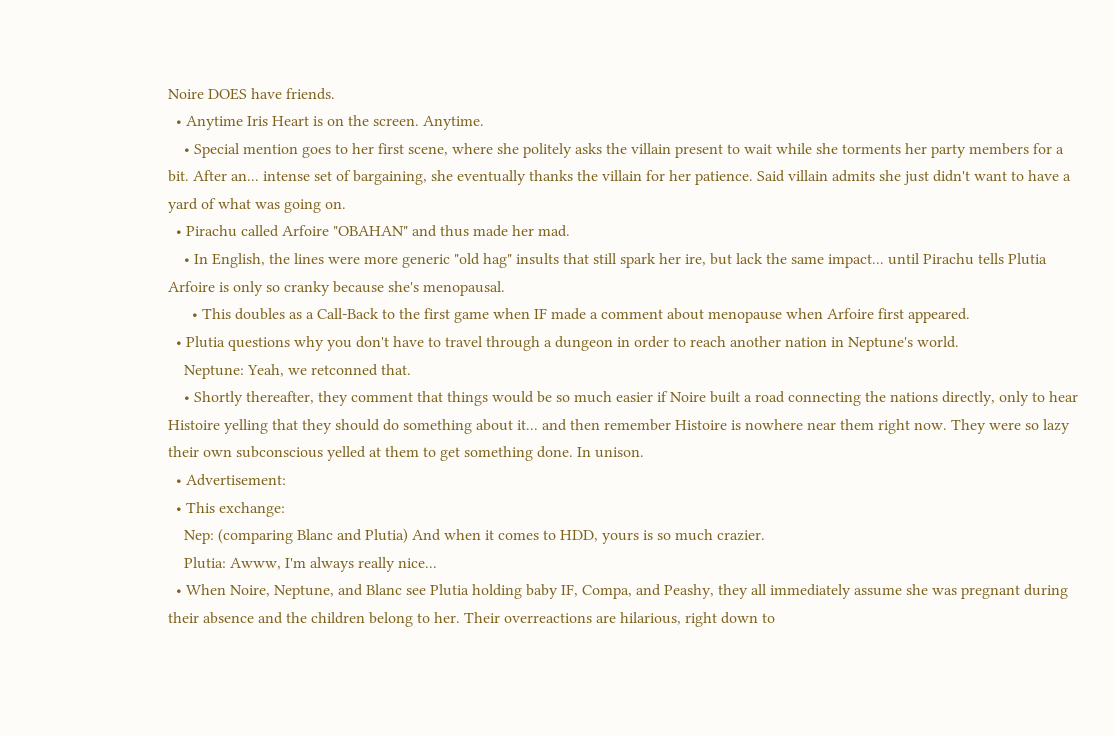Noire DOES have friends.
  • Anytime Iris Heart is on the screen. Anytime.
    • Special mention goes to her first scene, where she politely asks the villain present to wait while she torments her party members for a bit. After an... intense set of bargaining, she eventually thanks the villain for her patience. Said villain admits she just didn't want to have a yard of what was going on.
  • Pirachu called Arfoire "OBAHAN" and thus made her mad.
    • In English, the lines were more generic "old hag" insults that still spark her ire, but lack the same impact... until Pirachu tells Plutia Arfoire is only so cranky because she's menopausal.
      • This doubles as a Call-Back to the first game when IF made a comment about menopause when Arfoire first appeared.
  • Plutia questions why you don't have to travel through a dungeon in order to reach another nation in Neptune's world.
    Neptune: Yeah, we retconned that.
    • Shortly thereafter, they comment that things would be so much easier if Noire built a road connecting the nations directly, only to hear Histoire yelling that they should do something about it... and then remember Histoire is nowhere near them right now. They were so lazy their own subconscious yelled at them to get something done. In unison.
  • Advertisement:
  • This exchange:
    Nep: (comparing Blanc and Plutia) And when it comes to HDD, yours is so much crazier.
    Plutia: Awww, I'm always really nice...
  • When Noire, Neptune, and Blanc see Plutia holding baby IF, Compa, and Peashy, they all immediately assume she was pregnant during their absence and the children belong to her. Their overreactions are hilarious, right down to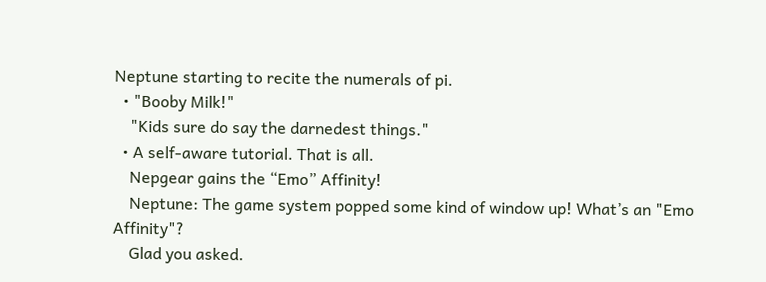Neptune starting to recite the numerals of pi.
  • "Booby Milk!"
    "Kids sure do say the darnedest things."
  • A self-aware tutorial. That is all.
    Nepgear gains the “Emo” Affinity!
    Neptune: The game system popped some kind of window up! What’s an "Emo Affinity"?
    Glad you asked.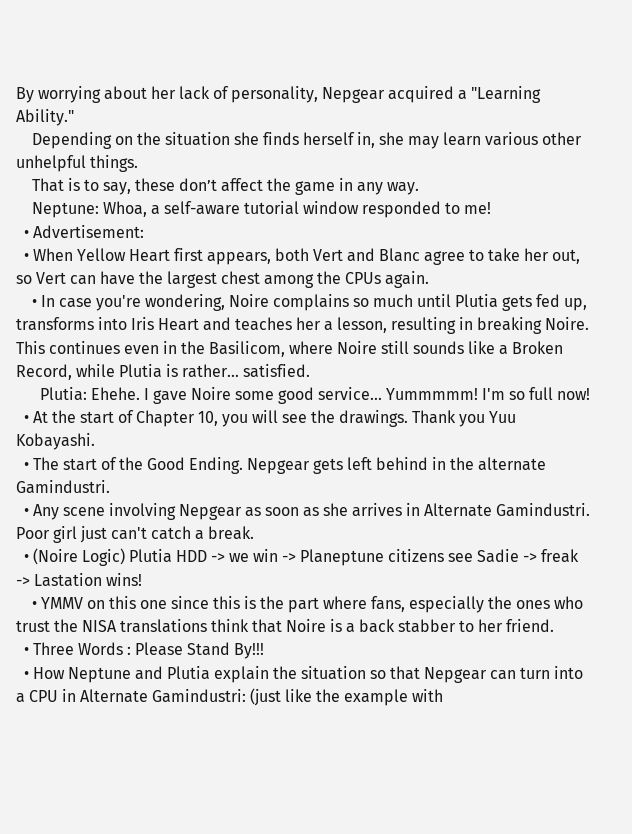By worrying about her lack of personality, Nepgear acquired a "Learning Ability."
    Depending on the situation she finds herself in, she may learn various other unhelpful things.
    That is to say, these don’t affect the game in any way.
    Neptune: Whoa, a self-aware tutorial window responded to me!
  • Advertisement:
  • When Yellow Heart first appears, both Vert and Blanc agree to take her out, so Vert can have the largest chest among the CPUs again.
    • In case you're wondering, Noire complains so much until Plutia gets fed up, transforms into Iris Heart and teaches her a lesson, resulting in breaking Noire. This continues even in the Basilicom, where Noire still sounds like a Broken Record, while Plutia is rather... satisfied.
      Plutia: Ehehe. I gave Noire some good service... Yummmmm! I'm so full now!
  • At the start of Chapter 10, you will see the drawings. Thank you Yuu Kobayashi.
  • The start of the Good Ending. Nepgear gets left behind in the alternate Gamindustri.
  • Any scene involving Nepgear as soon as she arrives in Alternate Gamindustri. Poor girl just can't catch a break.
  • (Noire Logic) Plutia HDD -> we win -> Planeptune citizens see Sadie -> freak -> Lastation wins!
    • YMMV on this one since this is the part where fans, especially the ones who trust the NISA translations think that Noire is a back stabber to her friend.
  • Three Words : Please Stand By!!!
  • How Neptune and Plutia explain the situation so that Nepgear can turn into a CPU in Alternate Gamindustri: (just like the example with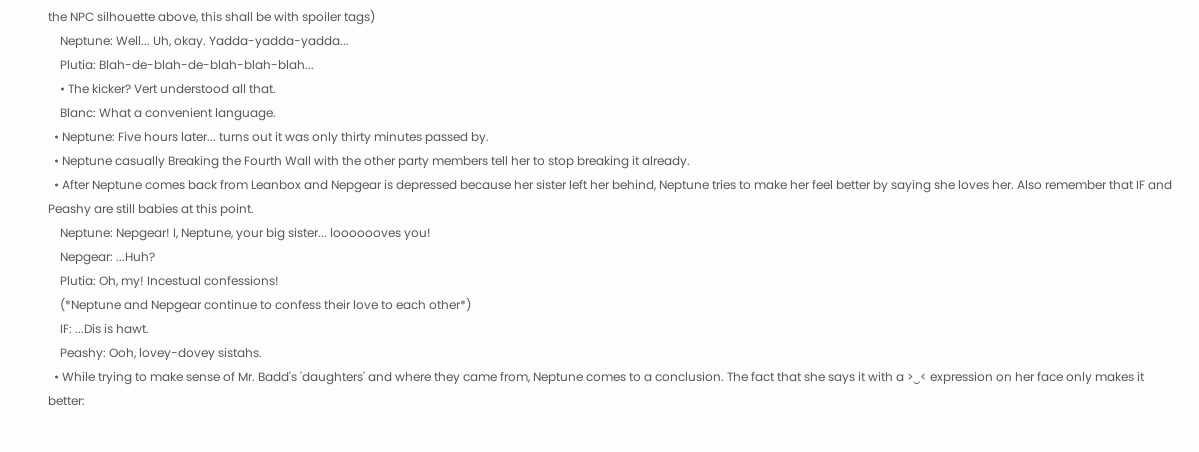the NPC silhouette above, this shall be with spoiler tags)
    Neptune: Well... Uh, okay. Yadda-yadda-yadda...
    Plutia: Blah-de-blah-de-blah-blah-blah...
    • The kicker? Vert understood all that.
    Blanc: What a convenient language.
  • Neptune: Five hours later... turns out it was only thirty minutes passed by.
  • Neptune casually Breaking the Fourth Wall with the other party members tell her to stop breaking it already.
  • After Neptune comes back from Leanbox and Nepgear is depressed because her sister left her behind, Neptune tries to make her feel better by saying she loves her. Also remember that IF and Peashy are still babies at this point.
    Neptune: Nepgear! I, Neptune, your big sister... looooooves you!
    Nepgear: ...Huh?
    Plutia: Oh, my! Incestual confessions!
    (*Neptune and Nepgear continue to confess their love to each other*)
    IF: ...Dis is hawt.
    Peashy: Ooh, lovey-dovey sistahs.
  • While trying to make sense of Mr. Badd's 'daughters' and where they came from, Neptune comes to a conclusion. The fact that she says it with a >‿< expression on her face only makes it better: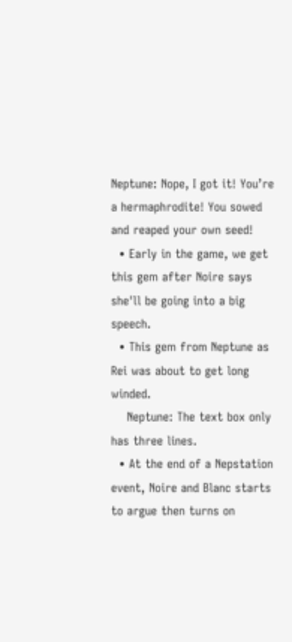Neptune: Nope, I got it! You’re a hermaphrodite! You sowed and reaped your own seed!
  • Early in the game, we get this gem after Noire says she'll be going into a big speech.
  • This gem from Neptune as Rei was about to get long winded.
    Neptune: The text box only has three lines.
  • At the end of a Nepstation event, Noire and Blanc starts to argue then turns on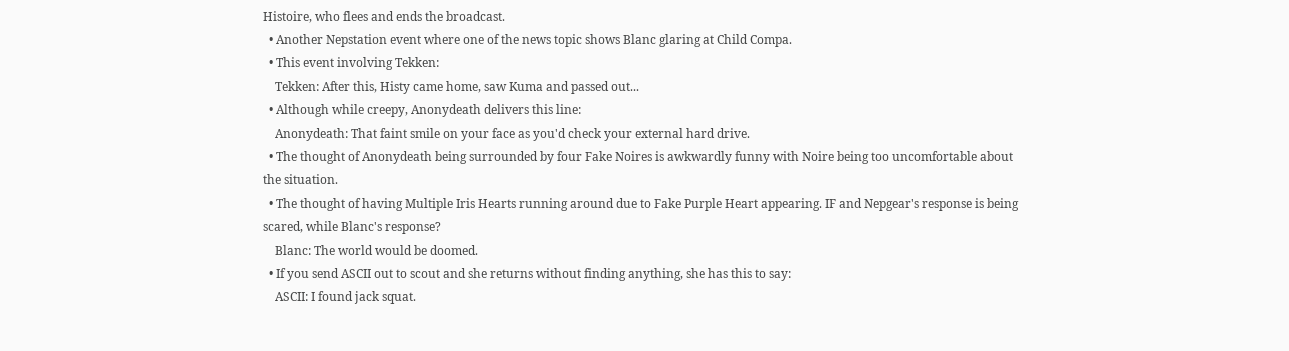Histoire, who flees and ends the broadcast.
  • Another Nepstation event where one of the news topic shows Blanc glaring at Child Compa.
  • This event involving Tekken:
    Tekken: After this, Histy came home, saw Kuma and passed out...
  • Although while creepy, Anonydeath delivers this line:
    Anonydeath: That faint smile on your face as you'd check your external hard drive.
  • The thought of Anonydeath being surrounded by four Fake Noires is awkwardly funny with Noire being too uncomfortable about the situation.
  • The thought of having Multiple Iris Hearts running around due to Fake Purple Heart appearing. IF and Nepgear's response is being scared, while Blanc's response?
    Blanc: The world would be doomed.
  • If you send ASCII out to scout and she returns without finding anything, she has this to say:
    ASCII: I found jack squat.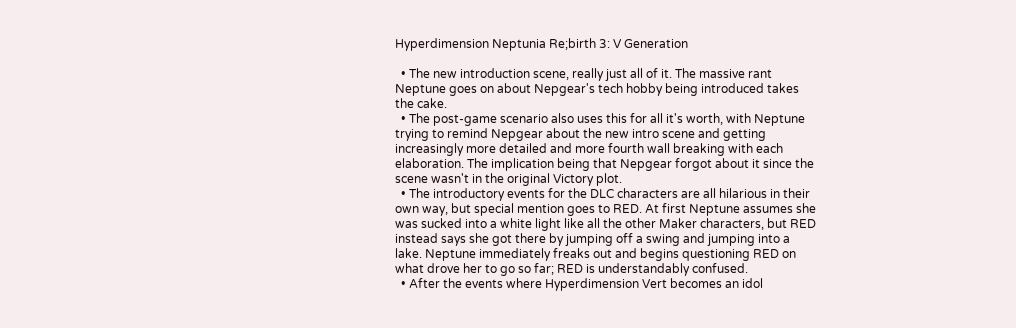Hyperdimension Neptunia Re;birth 3: V Generation

  • The new introduction scene, really just all of it. The massive rant Neptune goes on about Nepgear's tech hobby being introduced takes the cake.
  • The post-game scenario also uses this for all it's worth, with Neptune trying to remind Nepgear about the new intro scene and getting increasingly more detailed and more fourth wall breaking with each elaboration. The implication being that Nepgear forgot about it since the scene wasn't in the original Victory plot.
  • The introductory events for the DLC characters are all hilarious in their own way, but special mention goes to RED. At first Neptune assumes she was sucked into a white light like all the other Maker characters, but RED instead says she got there by jumping off a swing and jumping into a lake. Neptune immediately freaks out and begins questioning RED on what drove her to go so far; RED is understandably confused.
  • After the events where Hyperdimension Vert becomes an idol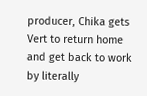producer, Chika gets Vert to return home and get back to work by literally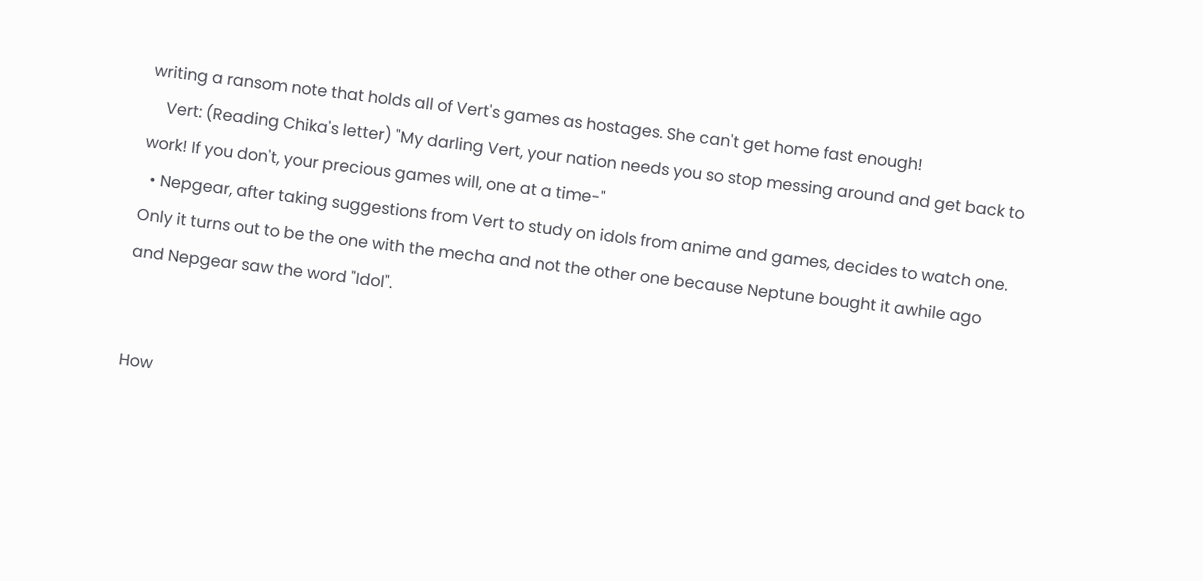writing a ransom note that holds all of Vert's games as hostages. She can't get home fast enough!
    Vert: (Reading Chika's letter) "My darling Vert, your nation needs you so stop messing around and get back to work! If you don't, your precious games will, one at a time-"
  • Nepgear, after taking suggestions from Vert to study on idols from anime and games, decides to watch one. Only it turns out to be the one with the mecha and not the other one because Neptune bought it awhile ago and Nepgear saw the word "Idol".


How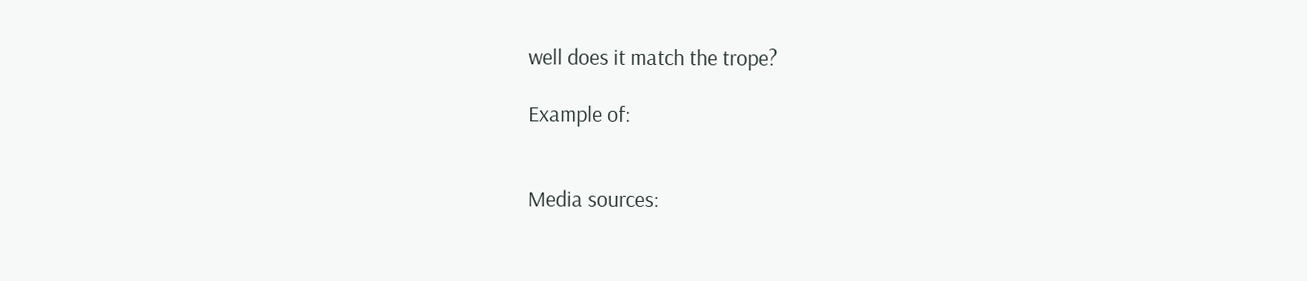well does it match the trope?

Example of:


Media sources: